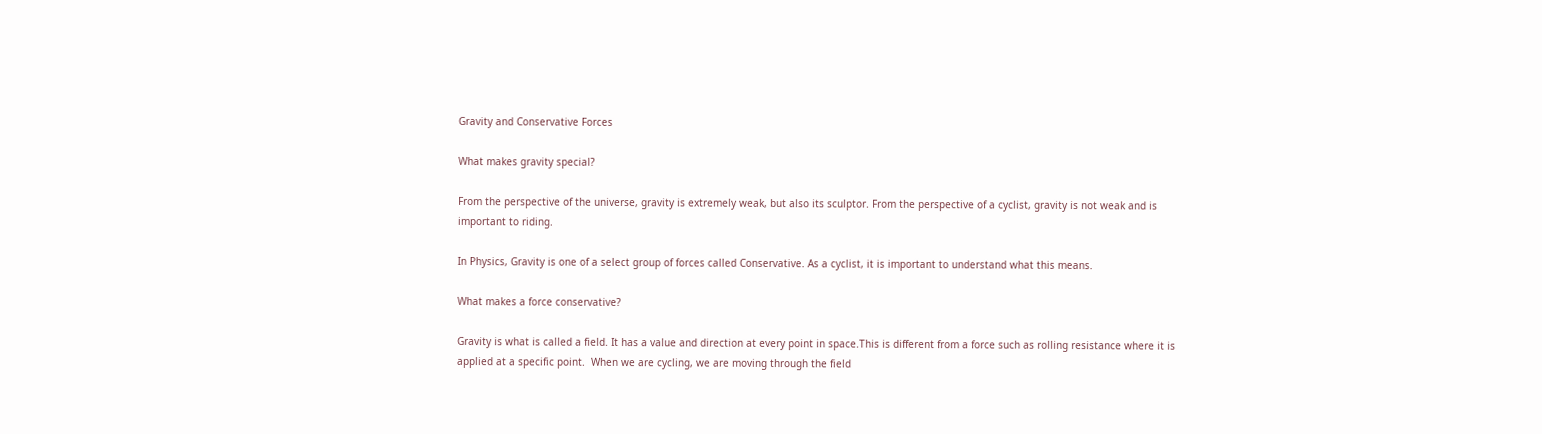Gravity and Conservative Forces

What makes gravity special?

From the perspective of the universe, gravity is extremely weak, but also its sculptor. From the perspective of a cyclist, gravity is not weak and is important to riding.

In Physics, Gravity is one of a select group of forces called Conservative. As a cyclist, it is important to understand what this means.

What makes a force conservative?

Gravity is what is called a field. It has a value and direction at every point in space.This is different from a force such as rolling resistance where it is applied at a specific point.  When we are cycling, we are moving through the field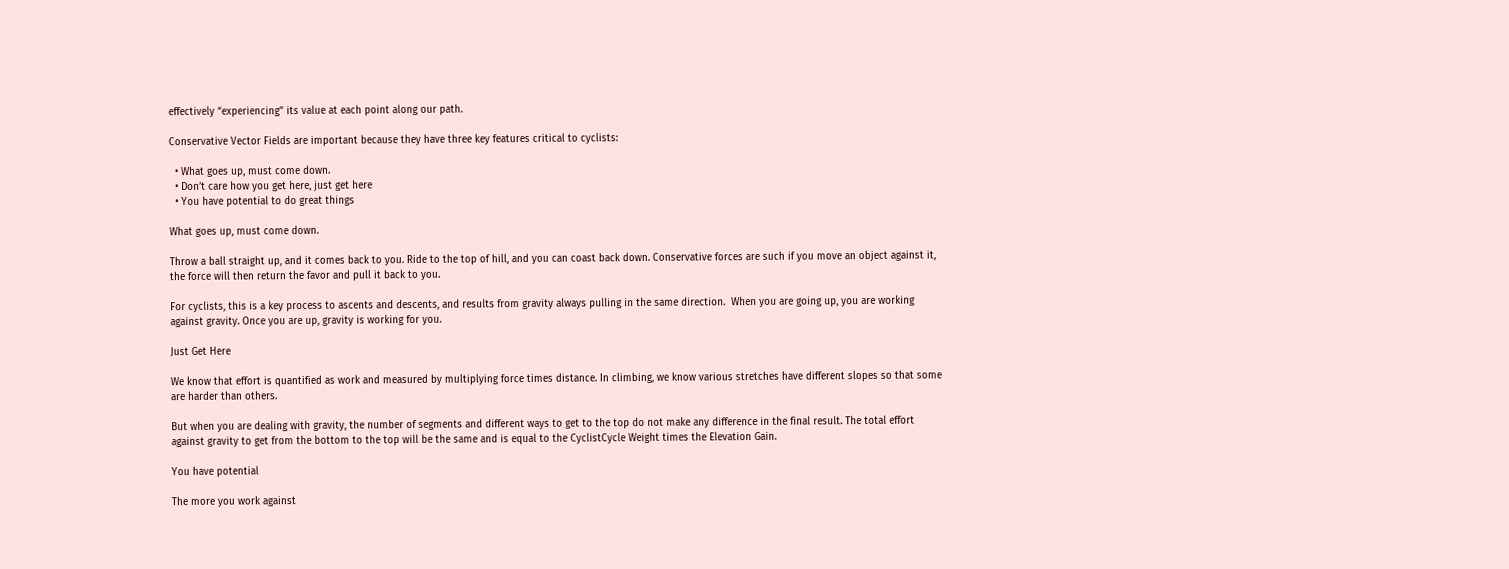effectively “experiencing” its value at each point along our path.

Conservative Vector Fields are important because they have three key features critical to cyclists:

  • What goes up, must come down.
  • Don’t care how you get here, just get here
  • You have potential to do great things

What goes up, must come down.

Throw a ball straight up, and it comes back to you. Ride to the top of hill, and you can coast back down. Conservative forces are such if you move an object against it, the force will then return the favor and pull it back to you.

For cyclists, this is a key process to ascents and descents, and results from gravity always pulling in the same direction.  When you are going up, you are working against gravity. Once you are up, gravity is working for you.

Just Get Here

We know that effort is quantified as work and measured by multiplying force times distance. In climbing, we know various stretches have different slopes so that some are harder than others.

But when you are dealing with gravity, the number of segments and different ways to get to the top do not make any difference in the final result. The total effort against gravity to get from the bottom to the top will be the same and is equal to the CyclistCycle Weight times the Elevation Gain.

You have potential

The more you work against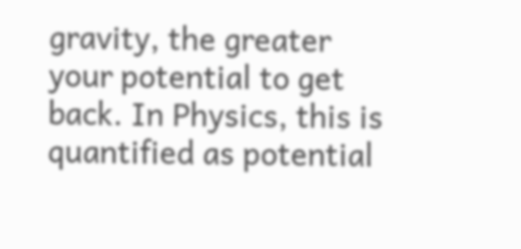gravity, the greater your potential to get back. In Physics, this is quantified as potential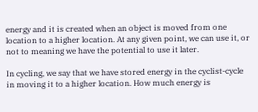energy and it is created when an object is moved from one location to a higher location. At any given point, we can use it, or not to meaning we have the potential to use it later.

In cycling, we say that we have stored energy in the cyclist-cycle in moving it to a higher location. How much energy is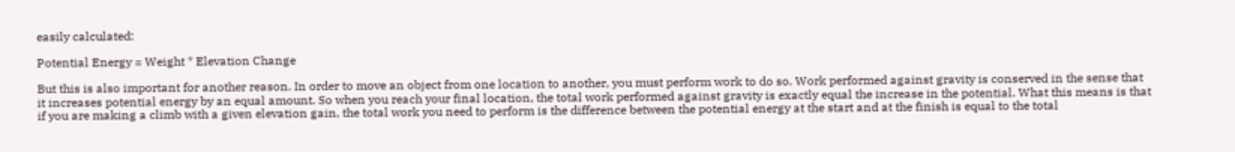easily calculated:

Potential Energy = Weight * Elevation Change

But this is also important for another reason. In order to move an object from one location to another, you must perform work to do so. Work performed against gravity is conserved in the sense that it increases potential energy by an equal amount. So when you reach your final location, the total work performed against gravity is exactly equal the increase in the potential. What this means is that if you are making a climb with a given elevation gain, the total work you need to perform is the difference between the potential energy at the start and at the finish is equal to the total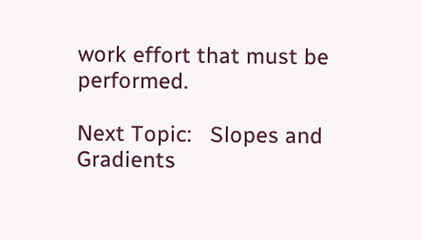work effort that must be performed.

Next Topic:   Slopes and Gradients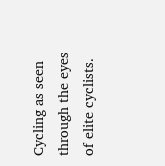Cycling as seen through the eyes of elite cyclists.